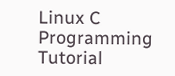Linux C Programming Tutorial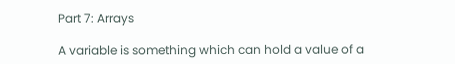Part 7: Arrays

A variable is something which can hold a value of a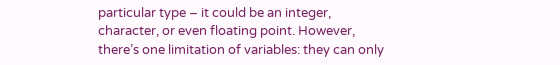particular type – it could be an integer, character, or even floating point. However, there’s one limitation of variables: they can only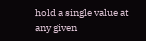hold a single value at any given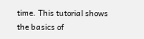time. This tutorial shows the basics of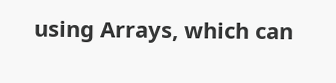using Arrays, which can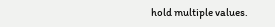hold multiple values.